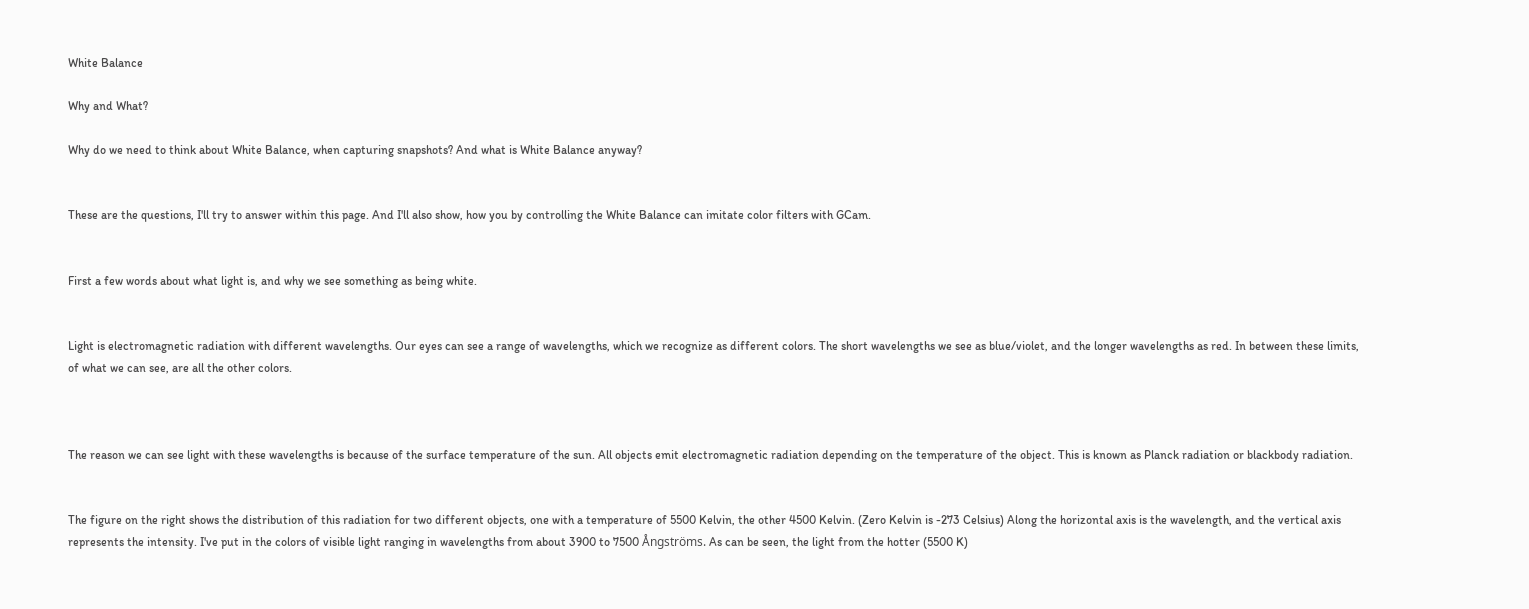White Balance

Why and What?

Why do we need to think about White Balance, when capturing snapshots? And what is White Balance anyway?


These are the questions, I'll try to answer within this page. And I'll also show, how you by controlling the White Balance can imitate color filters with GCam.


First a few words about what light is, and why we see something as being white.


Light is electromagnetic radiation with different wavelengths. Our eyes can see a range of wavelengths, which we recognize as different colors. The short wavelengths we see as blue/violet, and the longer wavelengths as red. In between these limits, of what we can see, are all the other colors.



The reason we can see light with these wavelengths is because of the surface temperature of the sun. All objects emit electromagnetic radiation depending on the temperature of the object. This is known as Planck radiation or blackbody radiation.


The figure on the right shows the distribution of this radiation for two different objects, one with a temperature of 5500 Kelvin, the other 4500 Kelvin. (Zero Kelvin is -273 Celsius) Along the horizontal axis is the wavelength, and the vertical axis represents the intensity. I've put in the colors of visible light ranging in wavelengths from about 3900 to 7500 Ångströms. As can be seen, the light from the hotter (5500 K)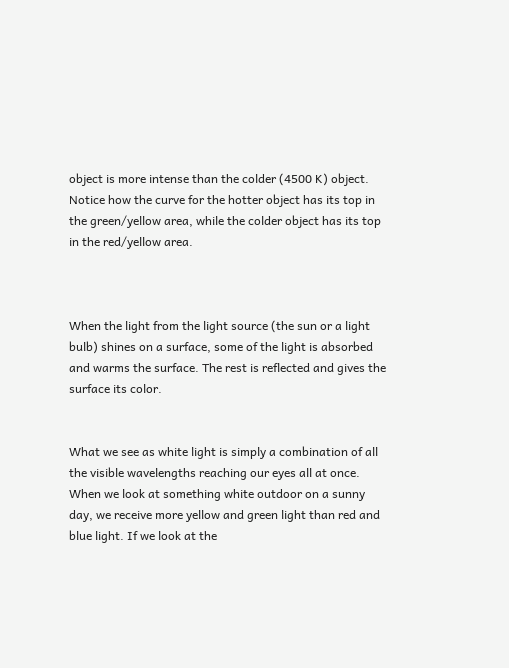object is more intense than the colder (4500 K) object. Notice how the curve for the hotter object has its top in the green/yellow area, while the colder object has its top in the red/yellow area.



When the light from the light source (the sun or a light bulb) shines on a surface, some of the light is absorbed and warms the surface. The rest is reflected and gives the surface its color.


What we see as white light is simply a combination of all the visible wavelengths reaching our eyes all at once. When we look at something white outdoor on a sunny day, we receive more yellow and green light than red and blue light. If we look at the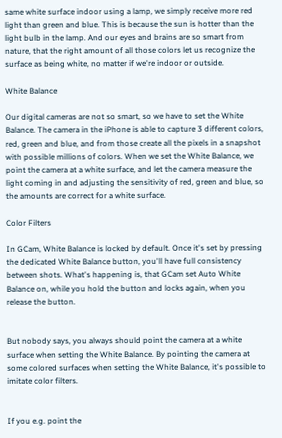same white surface indoor using a lamp, we simply receive more red light than green and blue. This is because the sun is hotter than the light bulb in the lamp. And our eyes and brains are so smart from nature, that the right amount of all those colors let us recognize the surface as being white, no matter if we're indoor or outside.

White Balance

Our digital cameras are not so smart, so we have to set the White Balance. The camera in the iPhone is able to capture 3 different colors, red, green and blue, and from those create all the pixels in a snapshot with possible millions of colors. When we set the White Balance, we point the camera at a white surface, and let the camera measure the light coming in and adjusting the sensitivity of red, green and blue, so the amounts are correct for a white surface.

Color Filters

In GCam, White Balance is locked by default. Once it's set by pressing the dedicated White Balance button, you'll have full consistency between shots. What's happening is, that GCam set Auto White Balance on, while you hold the button and locks again, when you release the button.


But nobody says, you always should point the camera at a white surface when setting the White Balance. By pointing the camera at some colored surfaces when setting the White Balance, it's possible to imitate color filters.


If you e.g. point the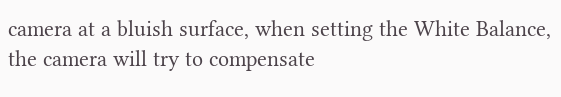camera at a bluish surface, when setting the White Balance, the camera will try to compensate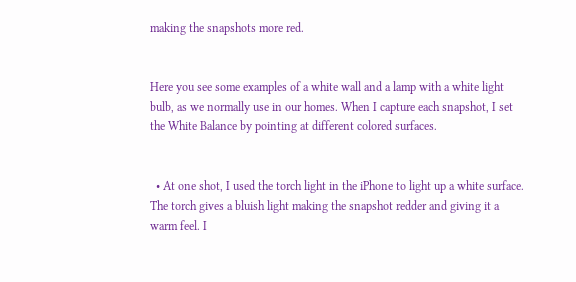making the snapshots more red.


Here you see some examples of a white wall and a lamp with a white light bulb, as we normally use in our homes. When I capture each snapshot, I set the White Balance by pointing at different colored surfaces.


  • At one shot, I used the torch light in the iPhone to light up a white surface. The torch gives a bluish light making the snapshot redder and giving it a warm feel. I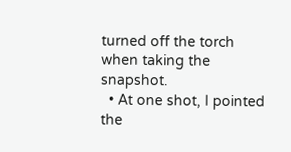turned off the torch when taking the snapshot.
  • At one shot, I pointed the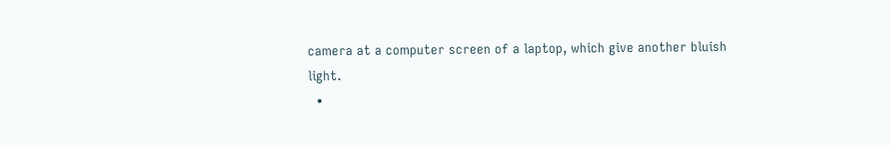camera at a computer screen of a laptop, which give another bluish light.
  •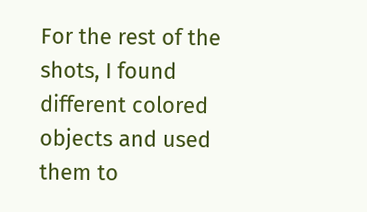For the rest of the shots, I found different colored objects and used them to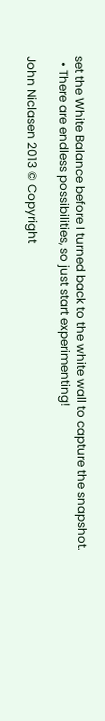set the White Balance before I turned back to the white wall to capture the snapshot.
  • There are endless possibilities, so just start experimenting!

John Niclasen 2013 © Copyright